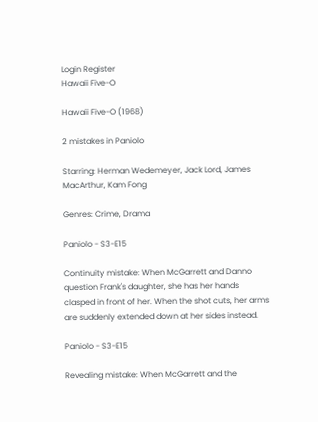Login Register
Hawaii Five-O

Hawaii Five-O (1968)

2 mistakes in Paniolo

Starring: Herman Wedemeyer, Jack Lord, James MacArthur, Kam Fong

Genres: Crime, Drama

Paniolo - S3-E15

Continuity mistake: When McGarrett and Danno question Frank's daughter, she has her hands clasped in front of her. When the shot cuts, her arms are suddenly extended down at her sides instead.

Paniolo - S3-E15

Revealing mistake: When McGarrett and the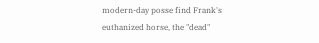modern-day posse find Frank's euthanized horse, the "dead"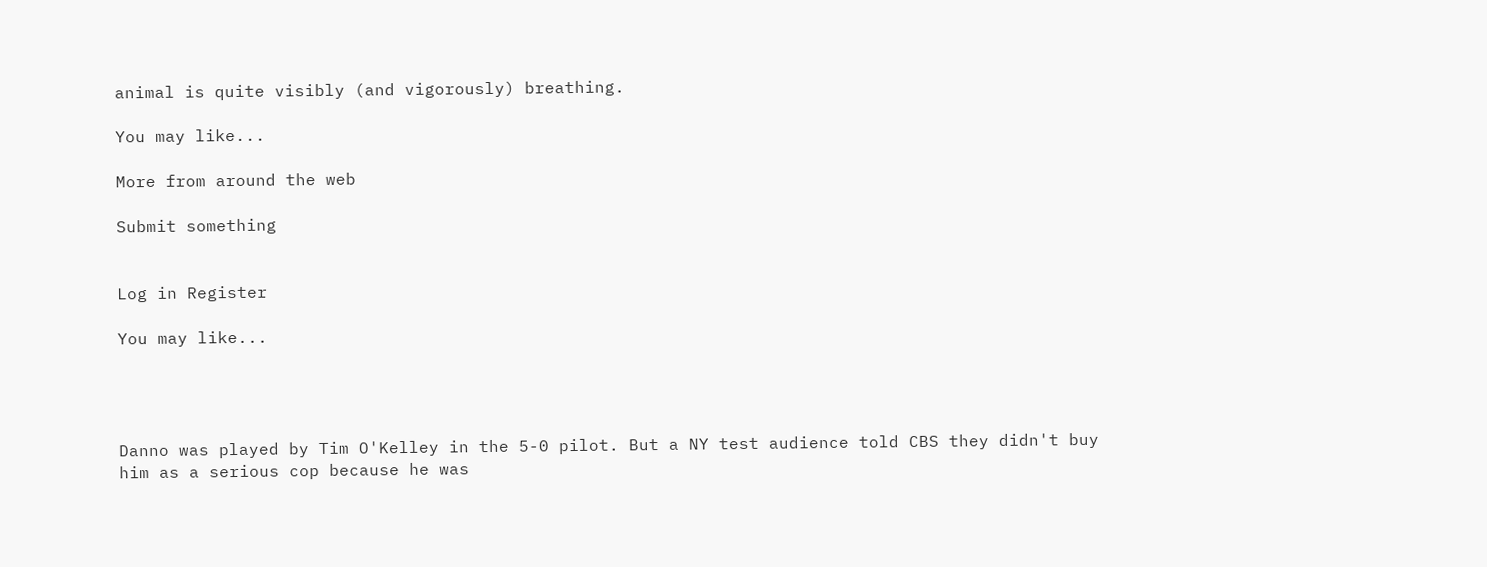animal is quite visibly (and vigorously) breathing.

You may like...

More from around the web

Submit something


Log in Register

You may like...




Danno was played by Tim O'Kelley in the 5-0 pilot. But a NY test audience told CBS they didn't buy him as a serious cop because he was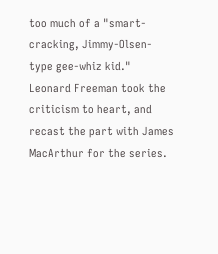too much of a "smart-cracking, Jimmy-Olsen-type gee-whiz kid." Leonard Freeman took the criticism to heart, and recast the part with James MacArthur for the series.